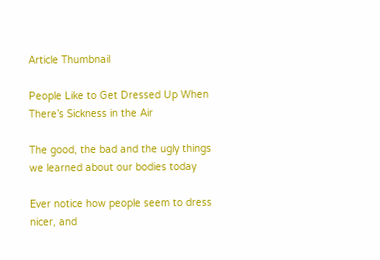Article Thumbnail

People Like to Get Dressed Up When There’s Sickness in the Air

The good, the bad and the ugly things we learned about our bodies today

Ever notice how people seem to dress nicer, and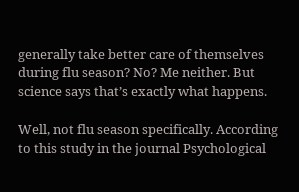generally take better care of themselves during flu season? No? Me neither. But science says that’s exactly what happens.

Well, not flu season specifically. According to this study in the journal Psychological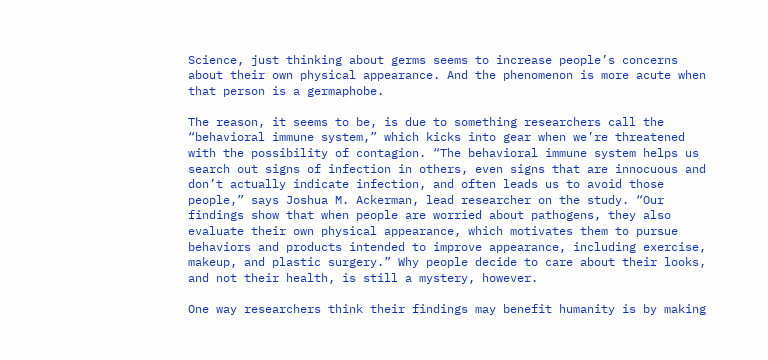Science, just thinking about germs seems to increase people’s concerns about their own physical appearance. And the phenomenon is more acute when that person is a germaphobe.

The reason, it seems to be, is due to something researchers call the “behavioral immune system,” which kicks into gear when we’re threatened with the possibility of contagion. “The behavioral immune system helps us search out signs of infection in others, even signs that are innocuous and don’t actually indicate infection, and often leads us to avoid those people,” says Joshua M. Ackerman, lead researcher on the study. “Our findings show that when people are worried about pathogens, they also evaluate their own physical appearance, which motivates them to pursue behaviors and products intended to improve appearance, including exercise, makeup, and plastic surgery.” Why people decide to care about their looks, and not their health, is still a mystery, however.

One way researchers think their findings may benefit humanity is by making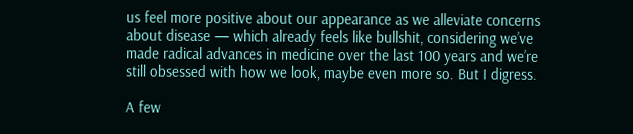us feel more positive about our appearance as we alleviate concerns about disease — which already feels like bullshit, considering we’ve made radical advances in medicine over the last 100 years and we’re still obsessed with how we look, maybe even more so. But I digress.

A few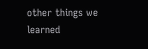other things we learned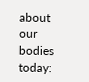about our bodies today: